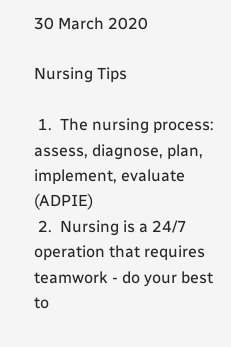30 March 2020

Nursing Tips

 1.  The nursing process: assess, diagnose, plan, implement, evaluate (ADPIE)
 2.  Nursing is a 24/7 operation that requires teamwork - do your best to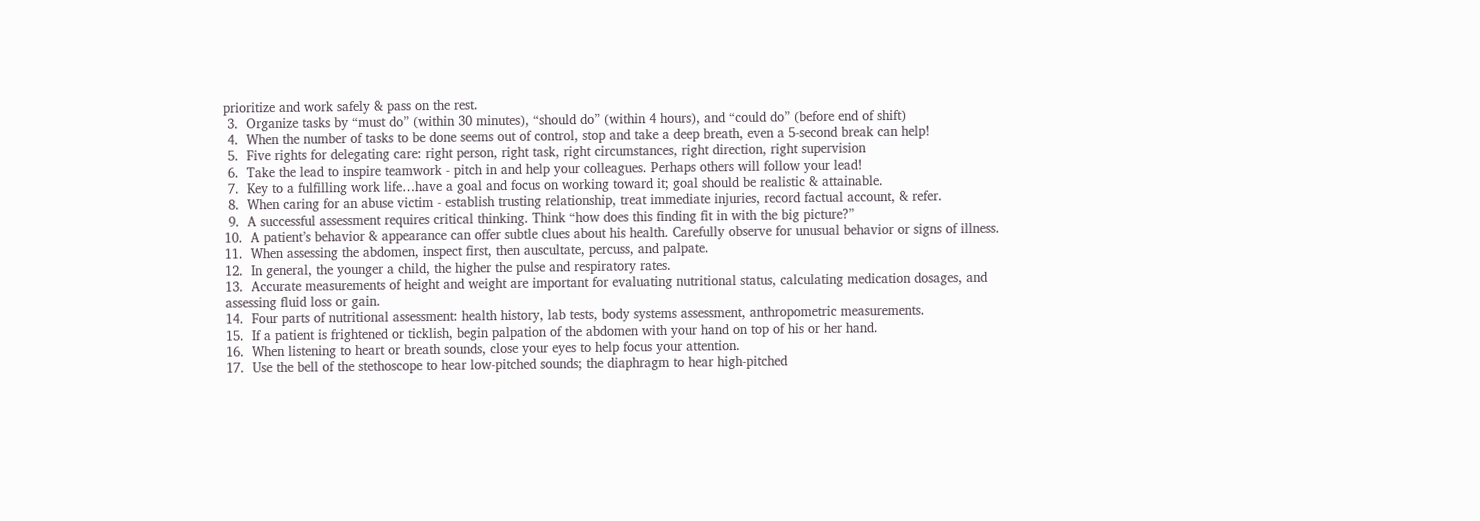prioritize and work safely & pass on the rest.
 3.  Organize tasks by “must do” (within 30 minutes), “should do” (within 4 hours), and “could do” (before end of shift)
 4.  When the number of tasks to be done seems out of control, stop and take a deep breath, even a 5-second break can help!
 5.  Five rights for delegating care: right person, right task, right circumstances, right direction, right supervision
 6.  Take the lead to inspire teamwork - pitch in and help your colleagues. Perhaps others will follow your lead!
 7.  Key to a fulfilling work life…have a goal and focus on working toward it; goal should be realistic & attainable.
 8.  When caring for an abuse victim - establish trusting relationship, treat immediate injuries, record factual account, & refer.
 9.  A successful assessment requires critical thinking. Think “how does this finding fit in with the big picture?”
10.  A patient’s behavior & appearance can offer subtle clues about his health. Carefully observe for unusual behavior or signs of illness.
11.  When assessing the abdomen, inspect first, then auscultate, percuss, and palpate.
12.  In general, the younger a child, the higher the pulse and respiratory rates.
13.  Accurate measurements of height and weight are important for evaluating nutritional status, calculating medication dosages, and assessing fluid loss or gain.
14.  Four parts of nutritional assessment: health history, lab tests, body systems assessment, anthropometric measurements.
15.  If a patient is frightened or ticklish, begin palpation of the abdomen with your hand on top of his or her hand.
16.  When listening to heart or breath sounds, close your eyes to help focus your attention.
17.  Use the bell of the stethoscope to hear low-pitched sounds; the diaphragm to hear high-pitched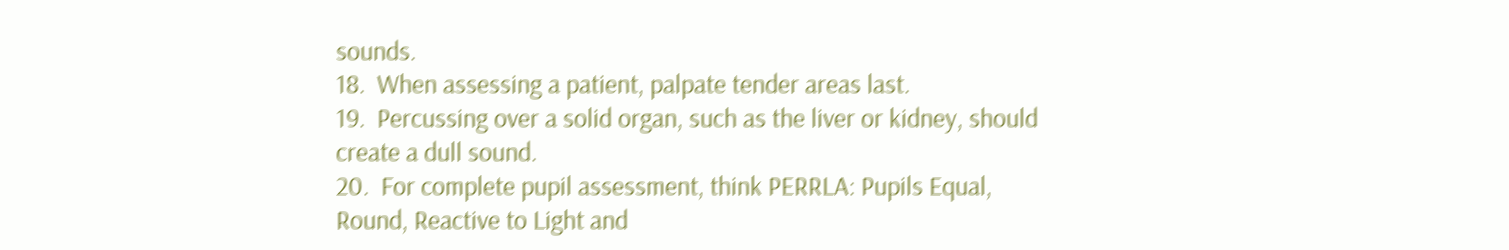sounds.
18.  When assessing a patient, palpate tender areas last.
19.  Percussing over a solid organ, such as the liver or kidney, should create a dull sound.
20.  For complete pupil assessment, think PERRLA: Pupils Equal, Round, Reactive to Light and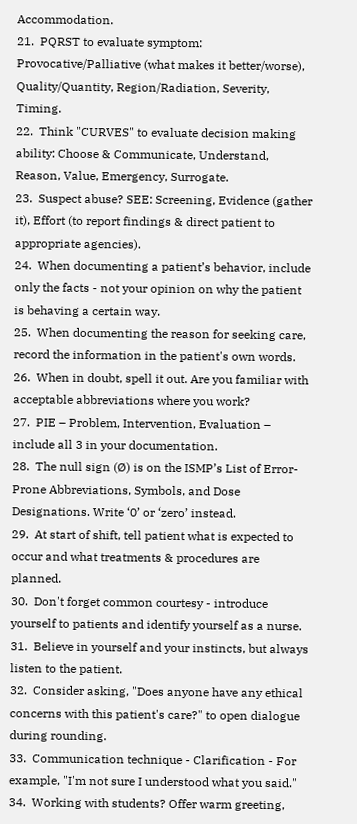Accommodation.
21.  PQRST to evaluate symptom: Provocative/Palliative (what makes it better/worse), Quality/Quantity, Region/Radiation, Severity, Timing.
22.  Think "CURVES" to evaluate decision making ability: Choose & Communicate, Understand, Reason, Value, Emergency, Surrogate.
23.  Suspect abuse? SEE: Screening, Evidence (gather it), Effort (to report findings & direct patient to appropriate agencies).
24.  When documenting a patient’s behavior, include only the facts - not your opinion on why the patient is behaving a certain way.
25.  When documenting the reason for seeking care, record the information in the patient's own words.
26.  When in doubt, spell it out. Are you familiar with acceptable abbreviations where you work?
27.  PIE – Problem, Intervention, Evaluation – include all 3 in your documentation.
28.  The null sign (Ø) is on the ISMP’s List of Error-Prone Abbreviations, Symbols, and Dose Designations. Write ‘0’ or ‘zero’ instead.
29.  At start of shift, tell patient what is expected to occur and what treatments & procedures are planned.
30.  Don't forget common courtesy - introduce yourself to patients and identify yourself as a nurse.
31.  Believe in yourself and your instincts, but always listen to the patient.
32.  Consider asking, "Does anyone have any ethical concerns with this patient's care?" to open dialogue during rounding.
33.  Communication technique - Clarification - For example, "I'm not sure I understood what you said."
34.  Working with students? Offer warm greeting,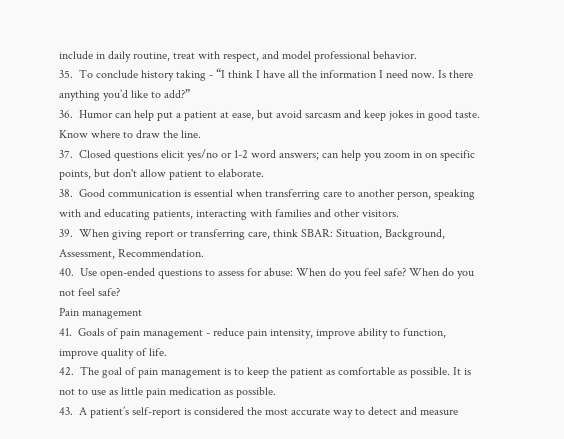include in daily routine, treat with respect, and model professional behavior.
35.  To conclude history taking - “I think I have all the information I need now. Is there anything you’d like to add?”
36.  Humor can help put a patient at ease, but avoid sarcasm and keep jokes in good taste. Know where to draw the line.
37.  Closed questions elicit yes/no or 1-2 word answers; can help you zoom in on specific points, but don't allow patient to elaborate.
38.  Good communication is essential when transferring care to another person, speaking with and educating patients, interacting with families and other visitors.
39.  When giving report or transferring care, think SBAR: Situation, Background, Assessment, Recommendation.
40.  Use open-ended questions to assess for abuse: When do you feel safe? When do you not feel safe?
Pain management
41.  Goals of pain management - reduce pain intensity, improve ability to function, improve quality of life.
42.  The goal of pain management is to keep the patient as comfortable as possible. It is not to use as little pain medication as possible.
43.  A patient’s self-report is considered the most accurate way to detect and measure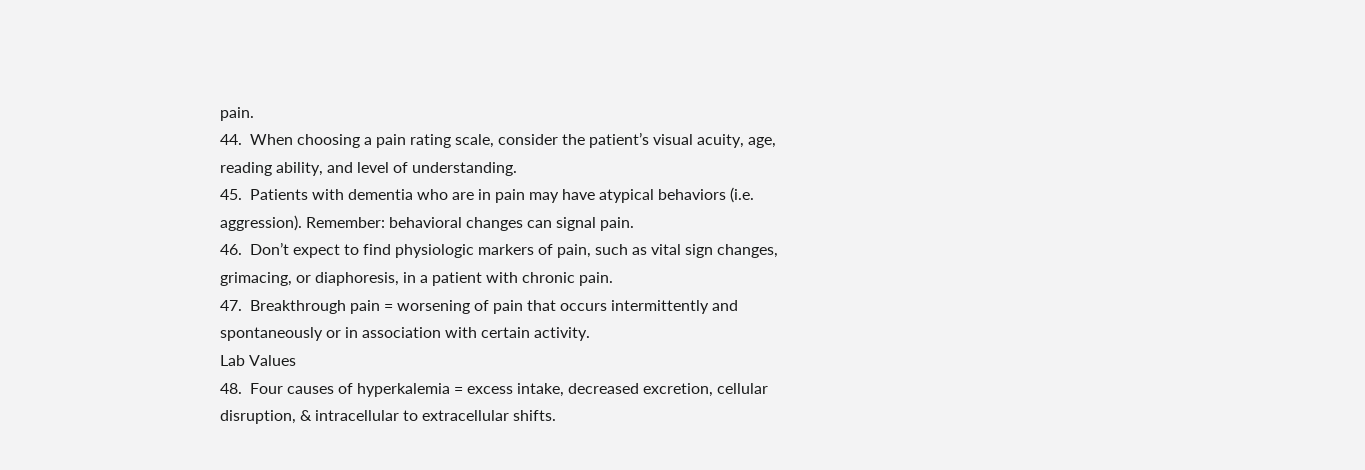pain.
44.  When choosing a pain rating scale, consider the patient’s visual acuity, age, reading ability, and level of understanding.
45.  Patients with dementia who are in pain may have atypical behaviors (i.e. aggression). Remember: behavioral changes can signal pain.
46.  Don’t expect to find physiologic markers of pain, such as vital sign changes, grimacing, or diaphoresis, in a patient with chronic pain.
47.  Breakthrough pain = worsening of pain that occurs intermittently and spontaneously or in association with certain activity.
Lab Values
48.  Four causes of hyperkalemia = excess intake, decreased excretion, cellular disruption, & intracellular to extracellular shifts.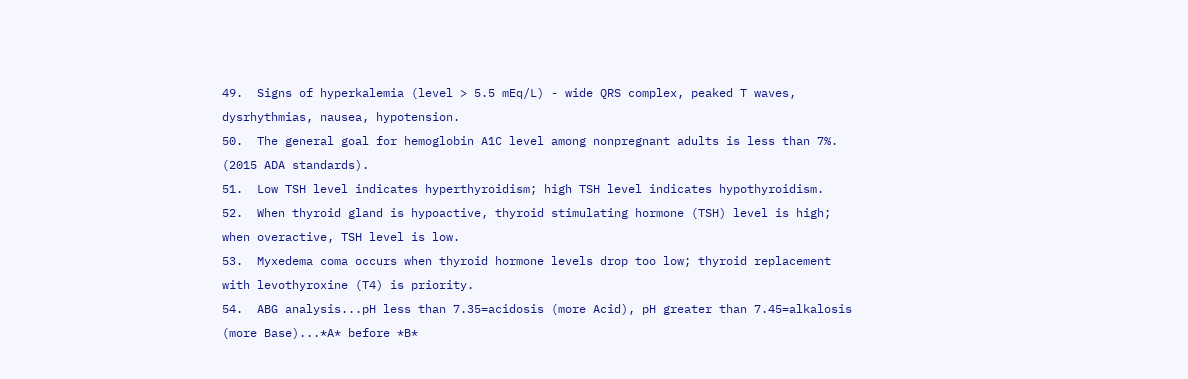49.  Signs of hyperkalemia (level > 5.5 mEq/L) - wide QRS complex, peaked T waves, dysrhythmias, nausea, hypotension.
50.  The general goal for hemoglobin A1C level among nonpregnant adults is less than 7%. (2015 ADA standards).
51.  Low TSH level indicates hyperthyroidism; high TSH level indicates hypothyroidism.
52.  When thyroid gland is hypoactive, thyroid stimulating hormone (TSH) level is high; when overactive, TSH level is low.
53.  Myxedema coma occurs when thyroid hormone levels drop too low; thyroid replacement with levothyroxine (T4) is priority.
54.  ABG analysis...pH less than 7.35=acidosis (more Acid), pH greater than 7.45=alkalosis (more Base)...*A* before *B*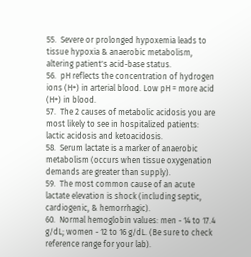55.  Severe or prolonged hypoxemia leads to tissue hypoxia & anaerobic metabolism, altering patient's acid-base status.
56.  pH reflects the concentration of hydrogen ions (H+) in arterial blood. Low pH = more acid (H+) in blood.
57.  The 2 causes of metabolic acidosis you are most likely to see in hospitalized patients: lactic acidosis and ketoacidosis.
58.  Serum lactate is a marker of anaerobic metabolism (occurs when tissue oxygenation demands are greater than supply).
59.  The most common cause of an acute lactate elevation is shock (including septic, cardiogenic, & hemorrhagic).
60.  Normal hemoglobin values: men - 14 to 17.4 g/dL; women - 12 to 16 g/dL. (Be sure to check reference range for your lab).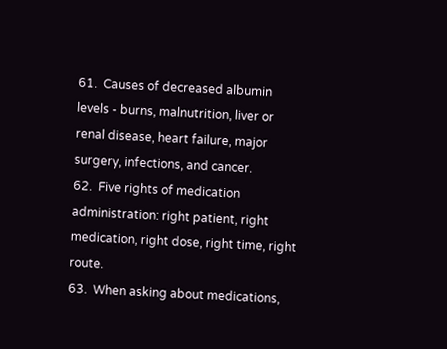61.  Causes of decreased albumin levels - burns, malnutrition, liver or renal disease, heart failure, major surgery, infections, and cancer.
62.  Five rights of medication administration: right patient, right medication, right dose, right time, right route.
63.  When asking about medications,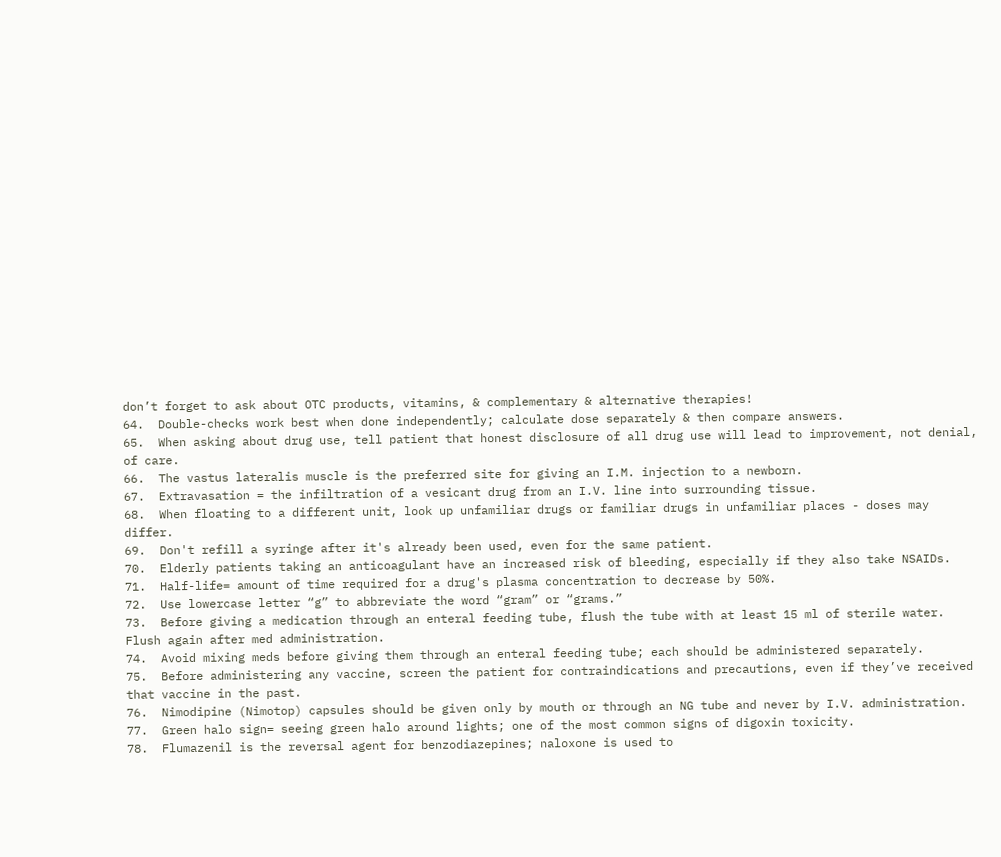don’t forget to ask about OTC products, vitamins, & complementary & alternative therapies!
64.  Double-checks work best when done independently; calculate dose separately & then compare answers.
65.  When asking about drug use, tell patient that honest disclosure of all drug use will lead to improvement, not denial, of care.
66.  The vastus lateralis muscle is the preferred site for giving an I.M. injection to a newborn.
67.  Extravasation = the infiltration of a vesicant drug from an I.V. line into surrounding tissue.
68.  When floating to a different unit, look up unfamiliar drugs or familiar drugs in unfamiliar places - doses may differ.
69.  Don't refill a syringe after it's already been used, even for the same patient.
70.  Elderly patients taking an anticoagulant have an increased risk of bleeding, especially if they also take NSAIDs.
71.  Half-life= amount of time required for a drug's plasma concentration to decrease by 50%.
72.  Use lowercase letter “g” to abbreviate the word “gram” or “grams.”
73.  Before giving a medication through an enteral feeding tube, flush the tube with at least 15 ml of sterile water. Flush again after med administration.
74.  Avoid mixing meds before giving them through an enteral feeding tube; each should be administered separately.
75.  Before administering any vaccine, screen the patient for contraindications and precautions, even if they’ve received that vaccine in the past.
76.  Nimodipine (Nimotop) capsules should be given only by mouth or through an NG tube and never by I.V. administration.
77.  Green halo sign= seeing green halo around lights; one of the most common signs of digoxin toxicity.
78.  Flumazenil is the reversal agent for benzodiazepines; naloxone is used to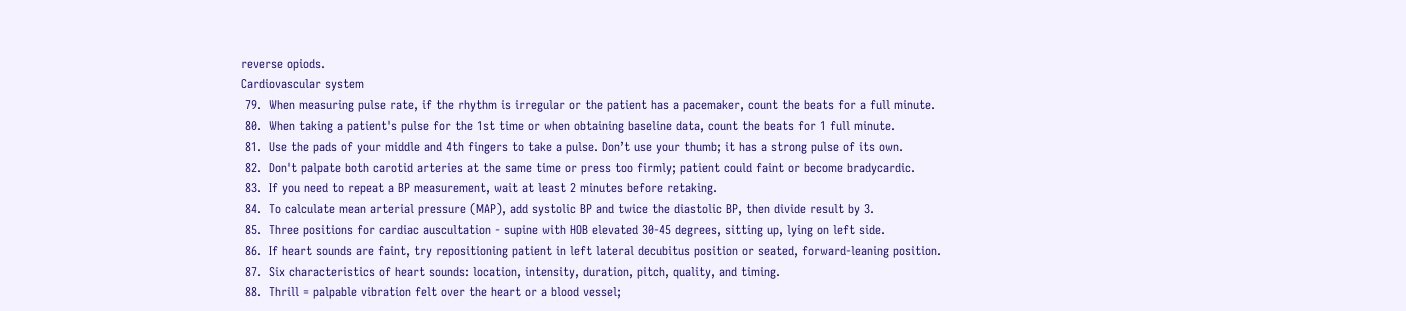reverse opiods.
Cardiovascular system
 79.  When measuring pulse rate, if the rhythm is irregular or the patient has a pacemaker, count the beats for a full minute.
 80.  When taking a patient's pulse for the 1st time or when obtaining baseline data, count the beats for 1 full minute.
 81.  Use the pads of your middle and 4th fingers to take a pulse. Don’t use your thumb; it has a strong pulse of its own.
 82.  Don't palpate both carotid arteries at the same time or press too firmly; patient could faint or become bradycardic.
 83.  If you need to repeat a BP measurement, wait at least 2 minutes before retaking.
 84.  To calculate mean arterial pressure (MAP), add systolic BP and twice the diastolic BP, then divide result by 3.
 85.  Three positions for cardiac auscultation - supine with HOB elevated 30-45 degrees, sitting up, lying on left side.
 86.  If heart sounds are faint, try repositioning patient in left lateral decubitus position or seated, forward-leaning position.
 87.  Six characteristics of heart sounds: location, intensity, duration, pitch, quality, and timing.
 88.  Thrill = palpable vibration felt over the heart or a blood vessel;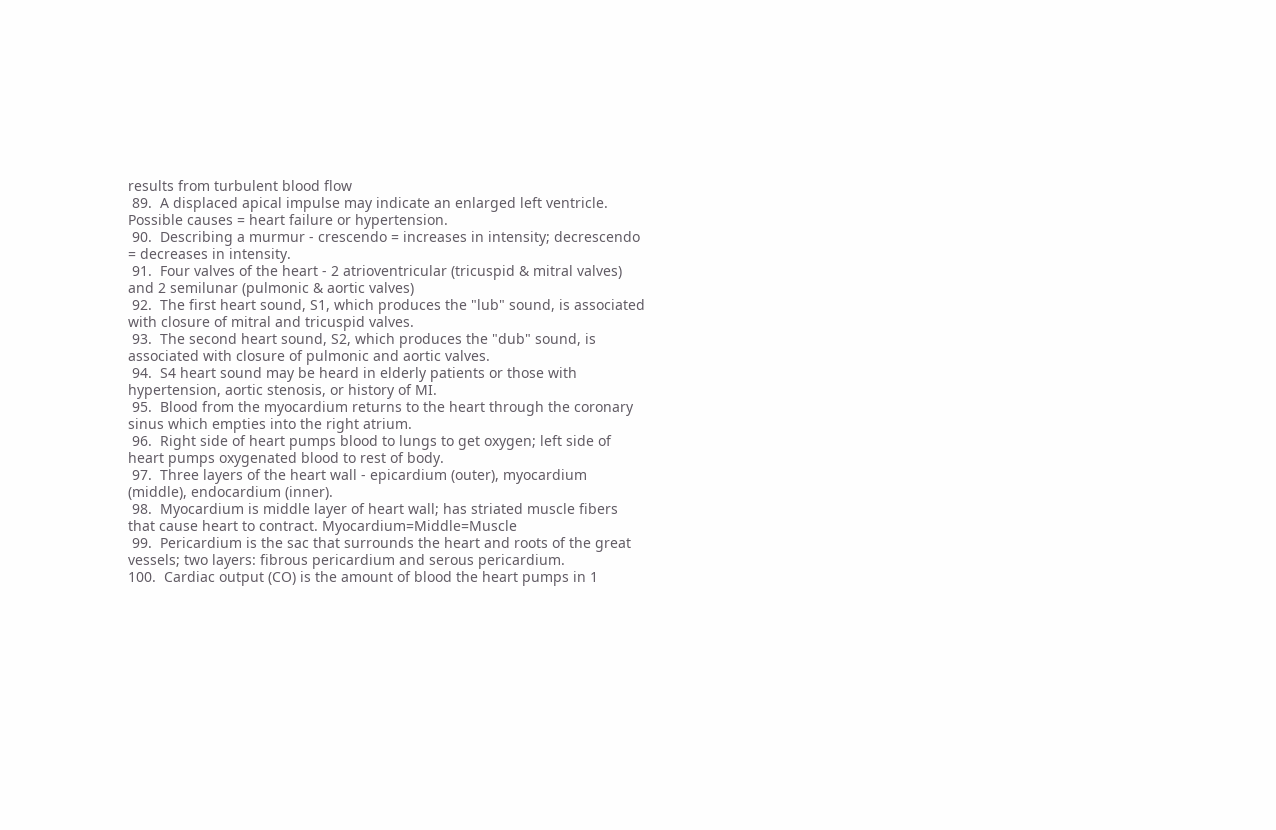results from turbulent blood flow
 89.  A displaced apical impulse may indicate an enlarged left ventricle. Possible causes = heart failure or hypertension.
 90.  Describing a murmur - crescendo = increases in intensity; decrescendo = decreases in intensity.
 91.  Four valves of the heart - 2 atrioventricular (tricuspid & mitral valves) and 2 semilunar (pulmonic & aortic valves)
 92.  The first heart sound, S1, which produces the "lub" sound, is associated with closure of mitral and tricuspid valves.
 93.  The second heart sound, S2, which produces the "dub" sound, is associated with closure of pulmonic and aortic valves.
 94.  S4 heart sound may be heard in elderly patients or those with hypertension, aortic stenosis, or history of MI.
 95.  Blood from the myocardium returns to the heart through the coronary sinus which empties into the right atrium.
 96.  Right side of heart pumps blood to lungs to get oxygen; left side of heart pumps oxygenated blood to rest of body.
 97.  Three layers of the heart wall - epicardium (outer), myocardium (middle), endocardium (inner).
 98.  Myocardium is middle layer of heart wall; has striated muscle fibers that cause heart to contract. Myocardium=Middle=Muscle
 99.  Pericardium is the sac that surrounds the heart and roots of the great vessels; two layers: fibrous pericardium and serous pericardium.
100.  Cardiac output (CO) is the amount of blood the heart pumps in 1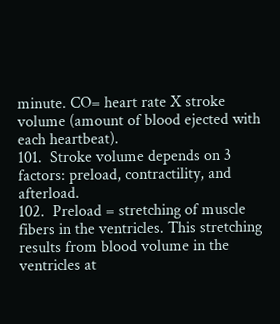minute. CO= heart rate X stroke volume (amount of blood ejected with each heartbeat).
101.  Stroke volume depends on 3 factors: preload, contractility, and afterload.
102.  Preload = stretching of muscle fibers in the ventricles. This stretching results from blood volume in the ventricles at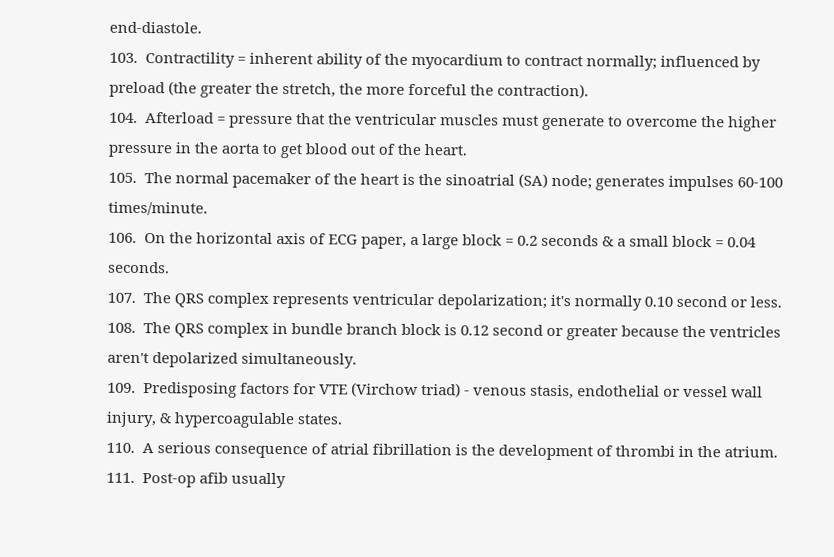end-diastole.
103.  Contractility = inherent ability of the myocardium to contract normally; influenced by preload (the greater the stretch, the more forceful the contraction).
104.  Afterload = pressure that the ventricular muscles must generate to overcome the higher pressure in the aorta to get blood out of the heart.
105.  The normal pacemaker of the heart is the sinoatrial (SA) node; generates impulses 60-100 times/minute.
106.  On the horizontal axis of ECG paper, a large block = 0.2 seconds & a small block = 0.04 seconds.
107.  The QRS complex represents ventricular depolarization; it's normally 0.10 second or less.
108.  The QRS complex in bundle branch block is 0.12 second or greater because the ventricles aren't depolarized simultaneously.
109.  Predisposing factors for VTE (Virchow triad) - venous stasis, endothelial or vessel wall injury, & hypercoagulable states.
110.  A serious consequence of atrial fibrillation is the development of thrombi in the atrium.
111.  Post-op afib usually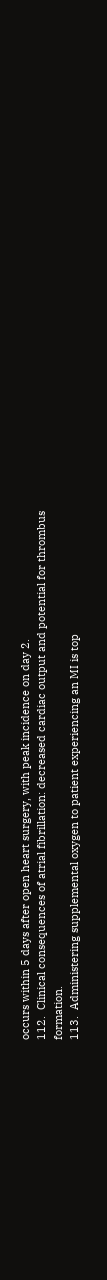occurs within 5 days after open heart surgery, with peak incidence on day 2.
112.  Clinical consequences of atrial fibrillation: decreased cardiac output and potential for thrombus formation.
113.  Administering supplemental oxygen to patient experiencing an MI is top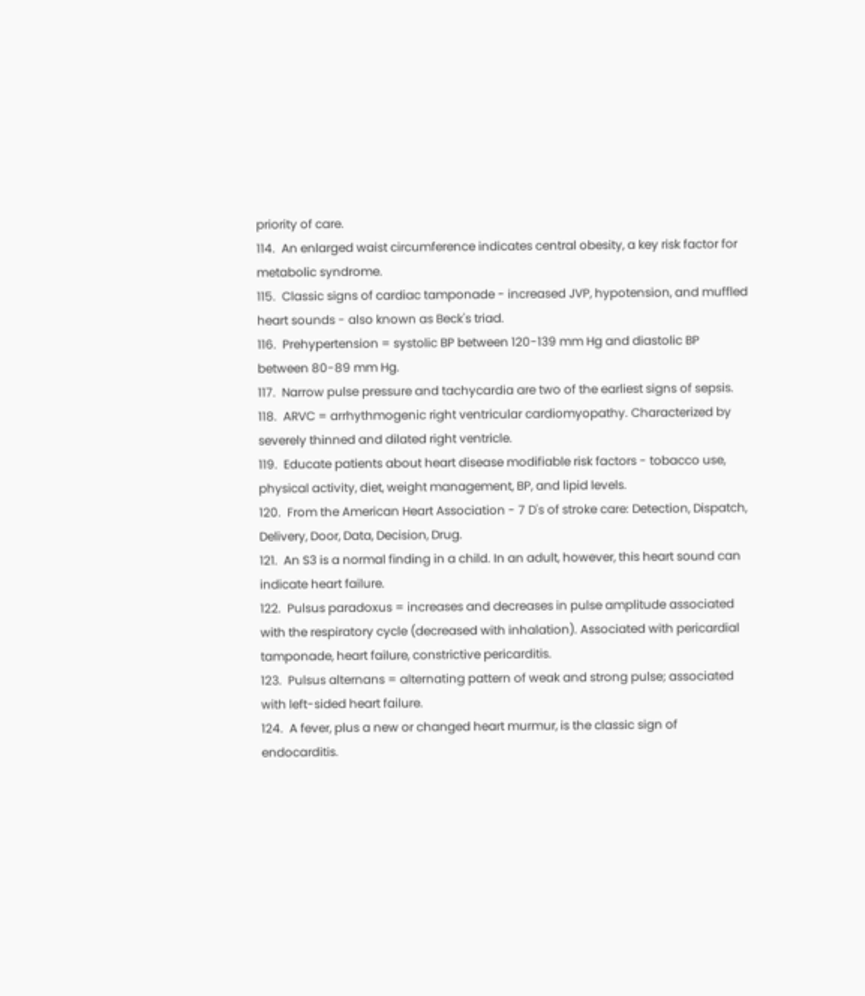priority of care.
114.  An enlarged waist circumference indicates central obesity, a key risk factor for metabolic syndrome.
115.  Classic signs of cardiac tamponade - increased JVP, hypotension, and muffled heart sounds - also known as Beck's triad.
116.  Prehypertension = systolic BP between 120-139 mm Hg and diastolic BP between 80-89 mm Hg.
117.  Narrow pulse pressure and tachycardia are two of the earliest signs of sepsis.
118.  ARVC = arrhythmogenic right ventricular cardiomyopathy. Characterized by severely thinned and dilated right ventricle.
119.  Educate patients about heart disease modifiable risk factors - tobacco use, physical activity, diet, weight management, BP, and lipid levels.
120.  From the American Heart Association - 7 D's of stroke care: Detection, Dispatch, Delivery, Door, Data, Decision, Drug.
121.  An S3 is a normal finding in a child. In an adult, however, this heart sound can indicate heart failure.
122.  Pulsus paradoxus = increases and decreases in pulse amplitude associated with the respiratory cycle (decreased with inhalation). Associated with pericardial tamponade, heart failure, constrictive pericarditis.
123.  Pulsus alternans = alternating pattern of weak and strong pulse; associated with left-sided heart failure.
124.  A fever, plus a new or changed heart murmur, is the classic sign of endocarditis.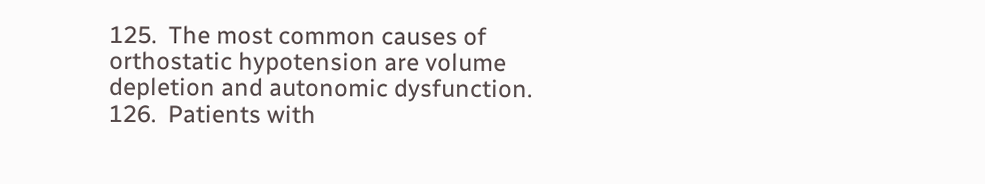125.  The most common causes of orthostatic hypotension are volume depletion and autonomic dysfunction.
126.  Patients with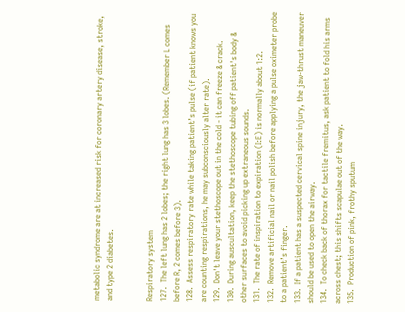metabolic syndrome are at increased risk for coronary artery disease, stroke, and type 2 diabetes.


Respiratory system
127.  The left lung has 2 lobes; the right lung has 3 lobes. (Remember L comes before R, 2 comes before 3).
128.  Assess respiratory rate while taking patient’s pulse (if patient knows you are counting respirations, he may subconsciously alter rate).
129.  Don't leave your stethoscope out in the cold - it can freeze & crack.
130.  During auscultation, keep the stethoscope tubing off patient's body & other surfaces to avoid picking up extraneous sounds.
131.  The rate of inspiration to expiration (I:E) is normally about 1:2.
132.  Remove artificial nail or nail polish before applying a pulse oximeter probe to a patient’s finger.
133.  If a patient has a suspected cervical spine injury, the jaw-thrust maneuver should be used to open the airway.
134.  To check back of thorax for tactile fremitus, ask patient to fold his arms across chest; this shifts scapulae out of the way.
135.  Production of pink, frothy sputum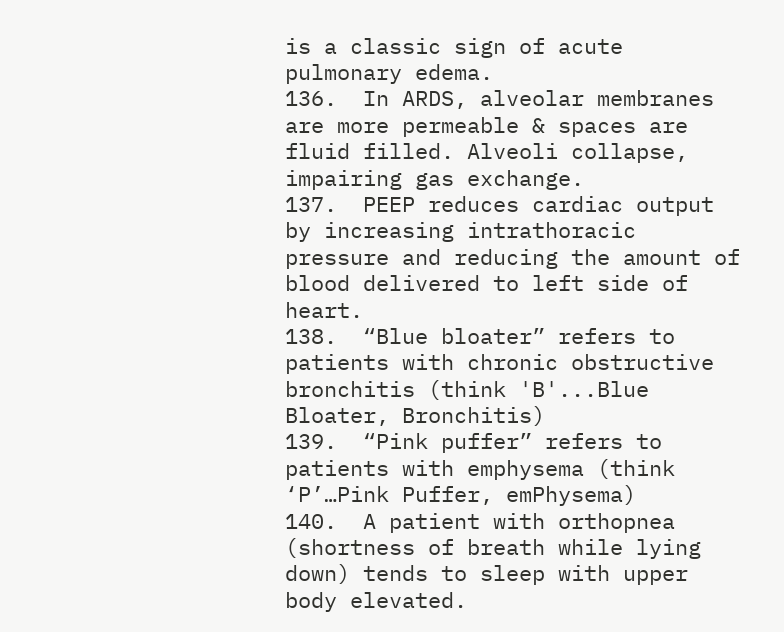is a classic sign of acute pulmonary edema.
136.  In ARDS, alveolar membranes are more permeable & spaces are fluid filled. Alveoli collapse, impairing gas exchange.
137.  PEEP reduces cardiac output by increasing intrathoracic pressure and reducing the amount of blood delivered to left side of heart.
138.  “Blue bloater” refers to patients with chronic obstructive bronchitis (think 'B'...Blue Bloater, Bronchitis)
139.  “Pink puffer” refers to patients with emphysema (think ‘P’…Pink Puffer, emPhysema)
140.  A patient with orthopnea (shortness of breath while lying down) tends to sleep with upper body elevated.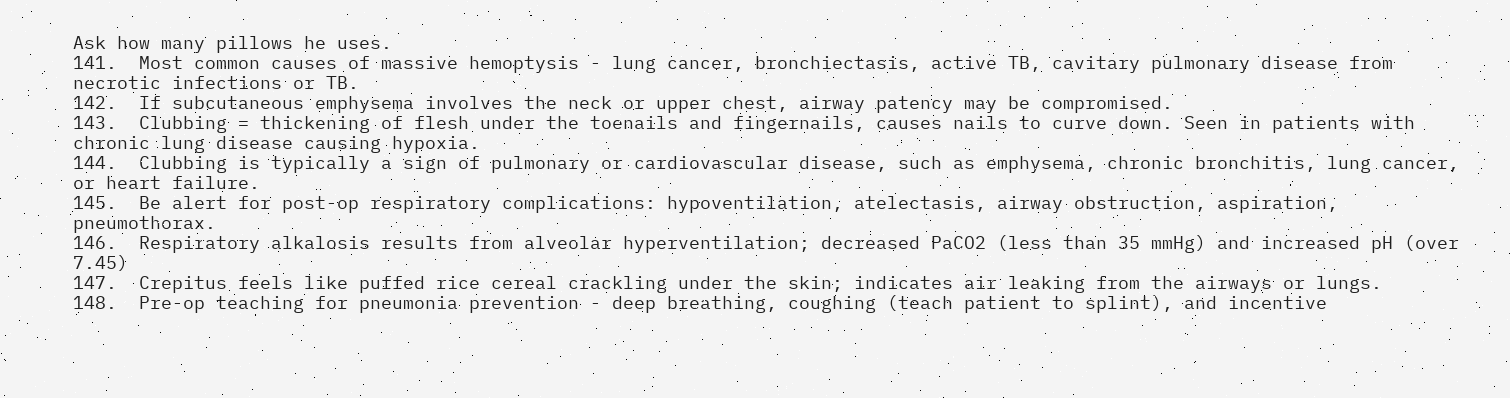Ask how many pillows he uses.
141.  Most common causes of massive hemoptysis - lung cancer, bronchiectasis, active TB, cavitary pulmonary disease from necrotic infections or TB.
142.  If subcutaneous emphysema involves the neck or upper chest, airway patency may be compromised.
143.  Clubbing = thickening of flesh under the toenails and fingernails, causes nails to curve down. Seen in patients with chronic lung disease causing hypoxia.
144.  Clubbing is typically a sign of pulmonary or cardiovascular disease, such as emphysema, chronic bronchitis, lung cancer, or heart failure.
145.  Be alert for post-op respiratory complications: hypoventilation, atelectasis, airway obstruction, aspiration, pneumothorax.
146.  Respiratory alkalosis results from alveolar hyperventilation; decreased PaCO2 (less than 35 mmHg) and increased pH (over 7.45)
147.  Crepitus feels like puffed rice cereal crackling under the skin; indicates air leaking from the airways or lungs.
148.  Pre-op teaching for pneumonia prevention - deep breathing, coughing (teach patient to splint), and incentive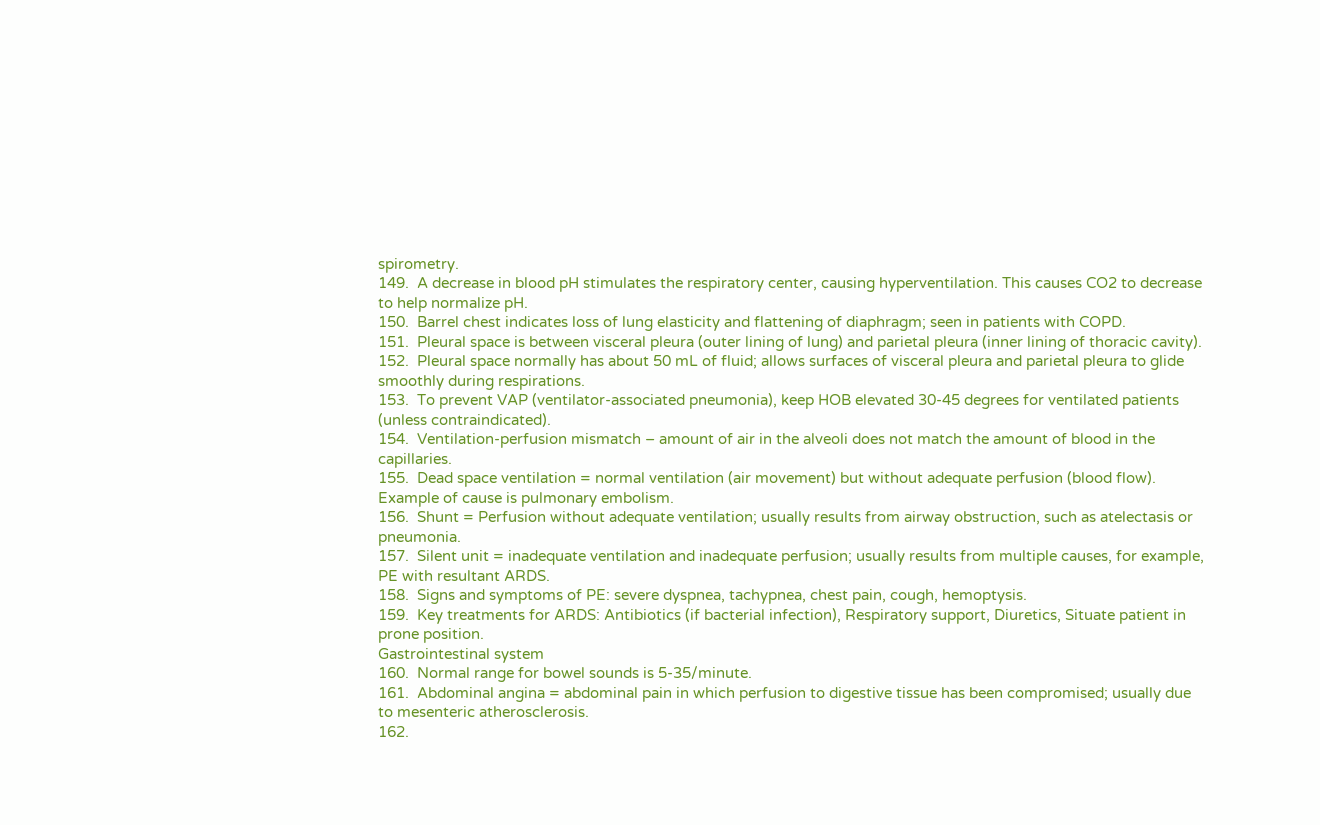spirometry.
149.  A decrease in blood pH stimulates the respiratory center, causing hyperventilation. This causes CO2 to decrease to help normalize pH.
150.  Barrel chest indicates loss of lung elasticity and flattening of diaphragm; seen in patients with COPD.
151.  Pleural space is between visceral pleura (outer lining of lung) and parietal pleura (inner lining of thoracic cavity).
152.  Pleural space normally has about 50 mL of fluid; allows surfaces of visceral pleura and parietal pleura to glide smoothly during respirations.
153.  To prevent VAP (ventilator-associated pneumonia), keep HOB elevated 30-45 degrees for ventilated patients (unless contraindicated).
154.  Ventilation-perfusion mismatch – amount of air in the alveoli does not match the amount of blood in the capillaries.
155.  Dead space ventilation = normal ventilation (air movement) but without adequate perfusion (blood flow). Example of cause is pulmonary embolism.
156.  Shunt = Perfusion without adequate ventilation; usually results from airway obstruction, such as atelectasis or pneumonia.
157.  Silent unit = inadequate ventilation and inadequate perfusion; usually results from multiple causes, for example, PE with resultant ARDS.
158.  Signs and symptoms of PE: severe dyspnea, tachypnea, chest pain, cough, hemoptysis.
159.  Key treatments for ARDS: Antibiotics (if bacterial infection), Respiratory support, Diuretics, Situate patient in prone position.
Gastrointestinal system
160.  Normal range for bowel sounds is 5-35/minute.
161.  Abdominal angina = abdominal pain in which perfusion to digestive tissue has been compromised; usually due to mesenteric atherosclerosis.
162.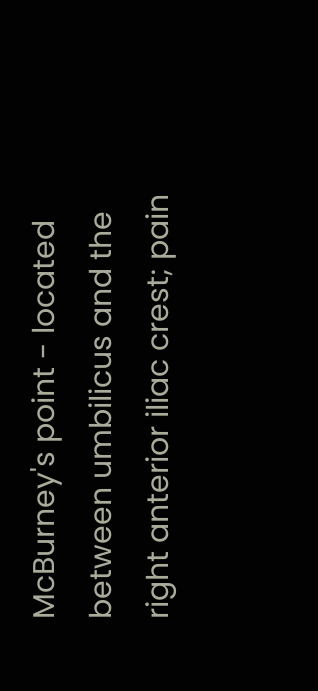McBurney's point - located between umbilicus and the right anterior iliac crest; pain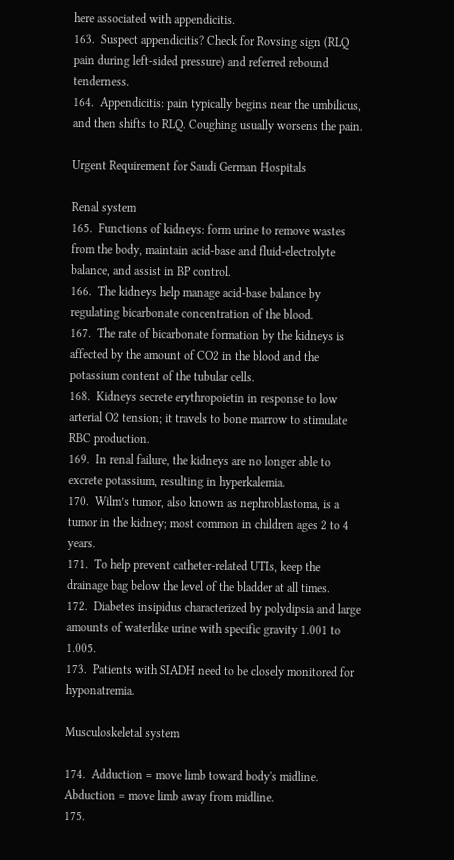here associated with appendicitis.
163.  Suspect appendicitis? Check for Rovsing sign (RLQ pain during left-sided pressure) and referred rebound tenderness.
164.  Appendicitis: pain typically begins near the umbilicus, and then shifts to RLQ. Coughing usually worsens the pain.

Urgent Requirement for Saudi German Hospitals

Renal system
165.  Functions of kidneys: form urine to remove wastes from the body, maintain acid-base and fluid-electrolyte balance, and assist in BP control.
166.  The kidneys help manage acid-base balance by regulating bicarbonate concentration of the blood.
167.  The rate of bicarbonate formation by the kidneys is affected by the amount of CO2 in the blood and the potassium content of the tubular cells.
168.  Kidneys secrete erythropoietin in response to low arterial O2 tension; it travels to bone marrow to stimulate RBC production.
169.  In renal failure, the kidneys are no longer able to excrete potassium, resulting in hyperkalemia.
170.  Wilm’s tumor, also known as nephroblastoma, is a tumor in the kidney; most common in children ages 2 to 4 years.
171.  To help prevent catheter-related UTIs, keep the drainage bag below the level of the bladder at all times.
172.  Diabetes insipidus characterized by polydipsia and large amounts of waterlike urine with specific gravity 1.001 to 1.005.
173.  Patients with SIADH need to be closely monitored for hyponatremia.

Musculoskeletal system

174.  Adduction = move limb toward body's midline. Abduction = move limb away from midline.
175.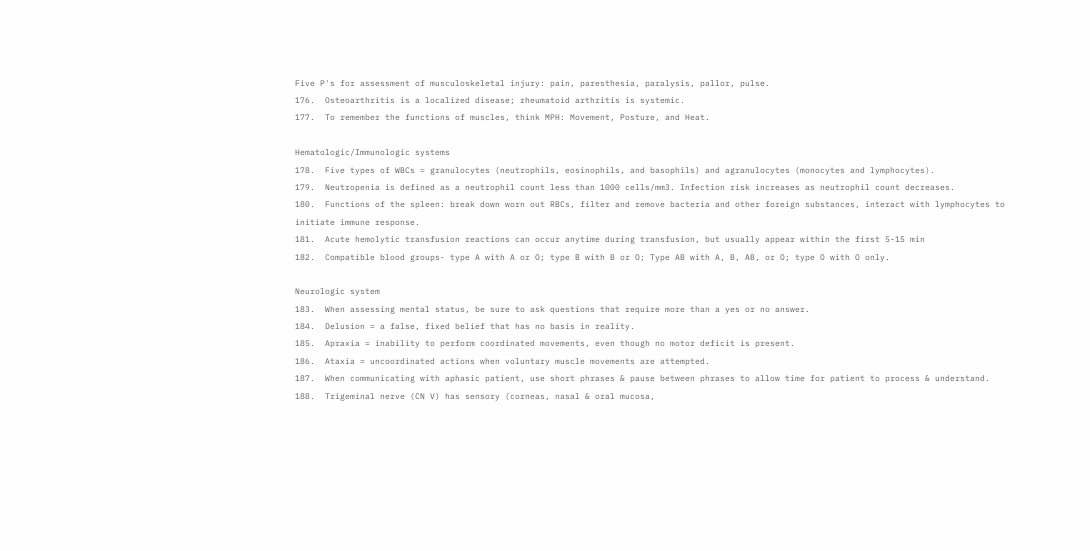Five P's for assessment of musculoskeletal injury: pain, paresthesia, paralysis, pallor, pulse.
176.  Osteoarthritis is a localized disease; rheumatoid arthritis is systemic.
177.  To remember the functions of muscles, think MPH: Movement, Posture, and Heat.

Hematologic/Immunologic systems
178.  Five types of WBCs = granulocytes (neutrophils, eosinophils, and basophils) and agranulocytes (monocytes and lymphocytes).
179.  Neutropenia is defined as a neutrophil count less than 1000 cells/mm3. Infection risk increases as neutrophil count decreases.
180.  Functions of the spleen: break down worn out RBCs, filter and remove bacteria and other foreign substances, interact with lymphocytes to initiate immune response.
181.  Acute hemolytic transfusion reactions can occur anytime during transfusion, but usually appear within the first 5-15 min
182.  Compatible blood groups- type A with A or O; type B with B or O; Type AB with A, B, AB, or O; type O with O only.

Neurologic system
183.  When assessing mental status, be sure to ask questions that require more than a yes or no answer.
184.  Delusion = a false, fixed belief that has no basis in reality.
185.  Apraxia = inability to perform coordinated movements, even though no motor deficit is present.
186.  Ataxia = uncoordinated actions when voluntary muscle movements are attempted.
187.  When communicating with aphasic patient, use short phrases & pause between phrases to allow time for patient to process & understand.
188.  Trigeminal nerve (CN V) has sensory (corneas, nasal & oral mucosa,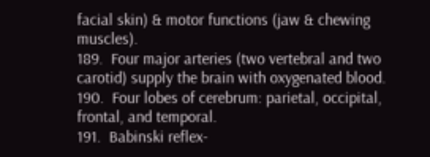facial skin) & motor functions (jaw & chewing muscles).
189.  Four major arteries (two vertebral and two carotid) supply the brain with oxygenated blood.
190.  Four lobes of cerebrum: parietal, occipital, frontal, and temporal.
191.  Babinski reflex-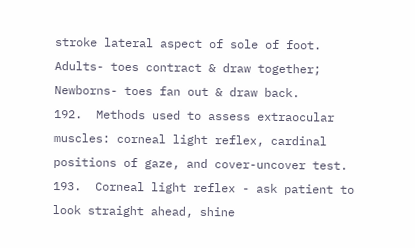stroke lateral aspect of sole of foot. Adults- toes contract & draw together; Newborns- toes fan out & draw back.
192.  Methods used to assess extraocular muscles: corneal light reflex, cardinal positions of gaze, and cover-uncover test.
193.  Corneal light reflex - ask patient to look straight ahead, shine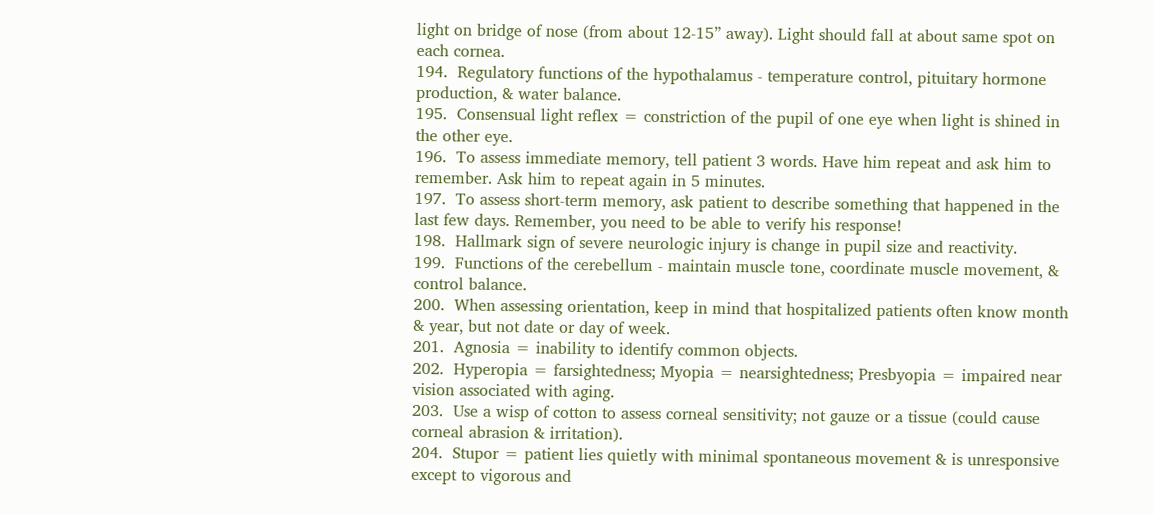light on bridge of nose (from about 12-15” away). Light should fall at about same spot on each cornea.
194.  Regulatory functions of the hypothalamus - temperature control, pituitary hormone production, & water balance.
195.  Consensual light reflex = constriction of the pupil of one eye when light is shined in the other eye.
196.  To assess immediate memory, tell patient 3 words. Have him repeat and ask him to remember. Ask him to repeat again in 5 minutes.
197.  To assess short-term memory, ask patient to describe something that happened in the last few days. Remember, you need to be able to verify his response!
198.  Hallmark sign of severe neurologic injury is change in pupil size and reactivity.
199.  Functions of the cerebellum - maintain muscle tone, coordinate muscle movement, & control balance.
200.  When assessing orientation, keep in mind that hospitalized patients often know month & year, but not date or day of week.
201.  Agnosia = inability to identify common objects.
202.  Hyperopia = farsightedness; Myopia = nearsightedness; Presbyopia = impaired near vision associated with aging.
203.  Use a wisp of cotton to assess corneal sensitivity; not gauze or a tissue (could cause corneal abrasion & irritation).
204.  Stupor = patient lies quietly with minimal spontaneous movement & is unresponsive except to vigorous and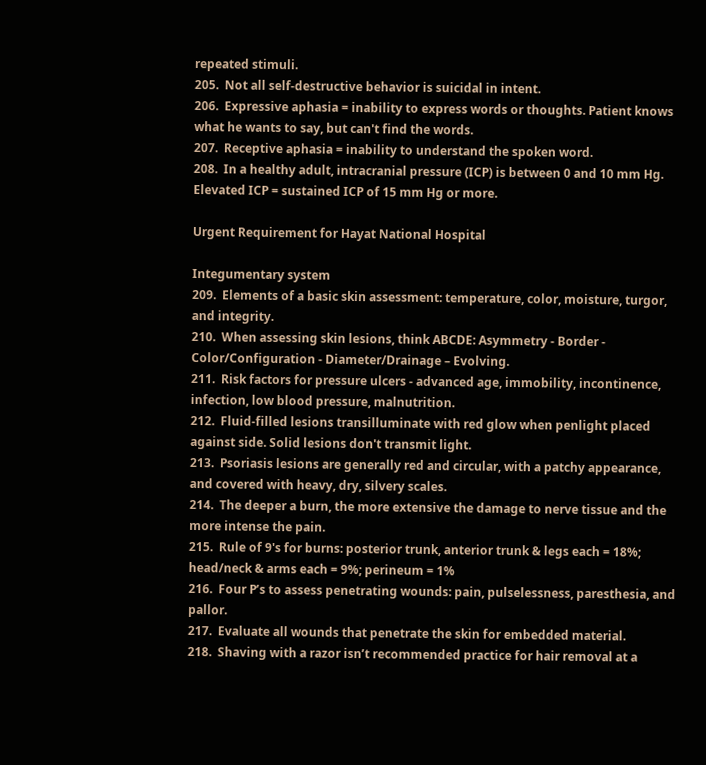repeated stimuli.
205.  Not all self-destructive behavior is suicidal in intent.
206.  Expressive aphasia = inability to express words or thoughts. Patient knows what he wants to say, but can't find the words.
207.  Receptive aphasia = inability to understand the spoken word.
208.  In a healthy adult, intracranial pressure (ICP) is between 0 and 10 mm Hg. Elevated ICP = sustained ICP of 15 mm Hg or more.

Urgent Requirement for Hayat National Hospital

Integumentary system
209.  Elements of a basic skin assessment: temperature, color, moisture, turgor, and integrity.
210.  When assessing skin lesions, think ABCDE: Asymmetry - Border - Color/Configuration - Diameter/Drainage – Evolving.
211.  Risk factors for pressure ulcers - advanced age, immobility, incontinence, infection, low blood pressure, malnutrition.
212.  Fluid-filled lesions transilluminate with red glow when penlight placed against side. Solid lesions don't transmit light.
213.  Psoriasis lesions are generally red and circular, with a patchy appearance, and covered with heavy, dry, silvery scales.
214.  The deeper a burn, the more extensive the damage to nerve tissue and the more intense the pain.
215.  Rule of 9's for burns: posterior trunk, anterior trunk & legs each = 18%; head/neck & arms each = 9%; perineum = 1%
216.  Four P’s to assess penetrating wounds: pain, pulselessness, paresthesia, and pallor.
217.  Evaluate all wounds that penetrate the skin for embedded material.
218.  Shaving with a razor isn’t recommended practice for hair removal at a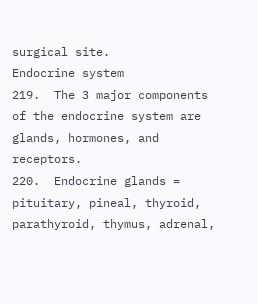surgical site.
Endocrine system
219.  The 3 major components of the endocrine system are glands, hormones, and receptors.
220.  Endocrine glands = pituitary, pineal, thyroid, parathyroid, thymus, adrenal,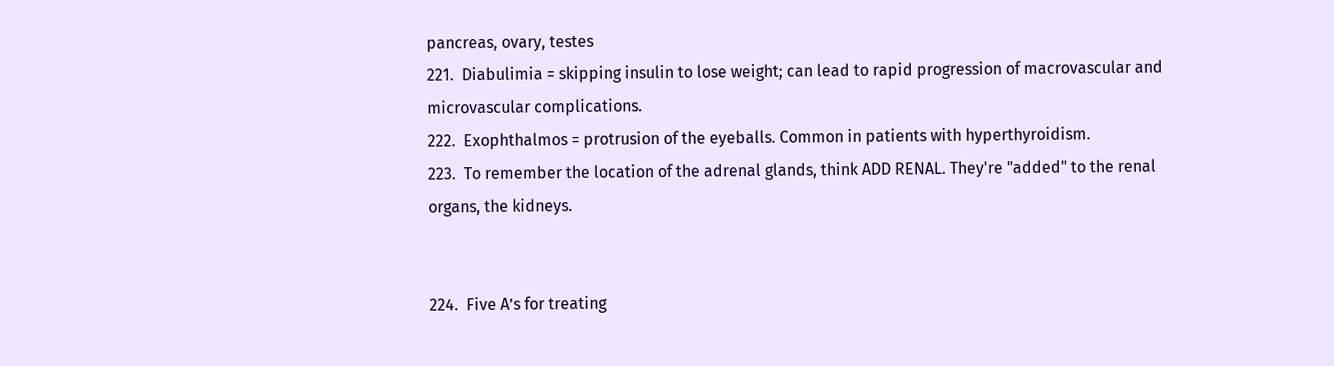pancreas, ovary, testes
221.  Diabulimia = skipping insulin to lose weight; can lead to rapid progression of macrovascular and microvascular complications.
222.  Exophthalmos = protrusion of the eyeballs. Common in patients with hyperthyroidism.
223.  To remember the location of the adrenal glands, think ADD RENAL. They're "added" to the renal organs, the kidneys.


224.  Five A’s for treating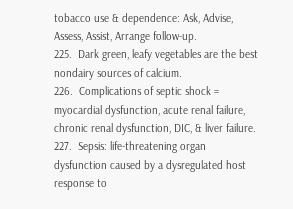tobacco use & dependence: Ask, Advise, Assess, Assist, Arrange follow-up.
225.  Dark green, leafy vegetables are the best nondairy sources of calcium.
226.  Complications of septic shock = myocardial dysfunction, acute renal failure, chronic renal dysfunction, DIC, & liver failure.
227.  Sepsis: life-threatening organ dysfunction caused by a dysregulated host response to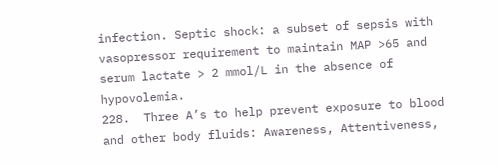infection. Septic shock: a subset of sepsis with vasopressor requirement to maintain MAP >65 and serum lactate > 2 mmol/L in the absence of hypovolemia.
228.  Three A’s to help prevent exposure to blood and other body fluids: Awareness, Attentiveness,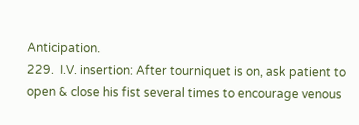Anticipation.
229.  I.V. insertion: After tourniquet is on, ask patient to open & close his fist several times to encourage venous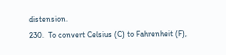distension.
230.  To convert Celsius (C) to Fahrenheit (F),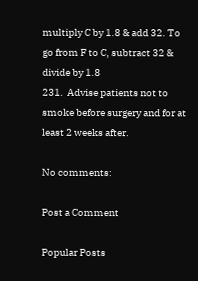multiply C by 1.8 & add 32. To go from F to C, subtract 32 & divide by 1.8
231.  Advise patients not to smoke before surgery and for at least 2 weeks after.

No comments:

Post a Comment

Popular Posts